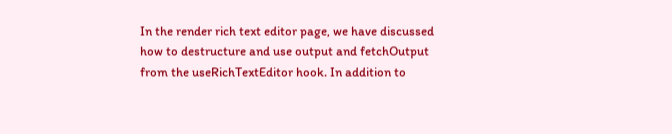In the render rich text editor page, we have discussed how to destructure and use output and fetchOutput from the useRichTextEditor hook. In addition to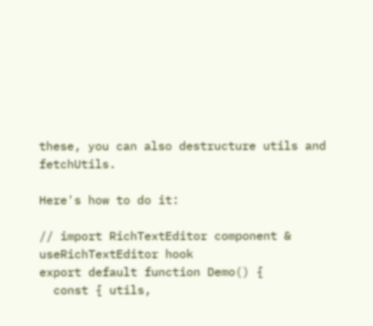these, you can also destructure utils and fetchUtils.

Here's how to do it:

// import RichTextEditor component & useRichTextEditor hook
export default function Demo() {
  const { utils,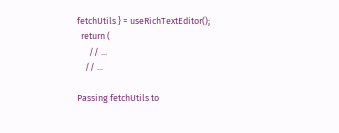fetchUtils } = useRichTextEditor();
  return (
      // ...
    // ...

Passing fetchUtils to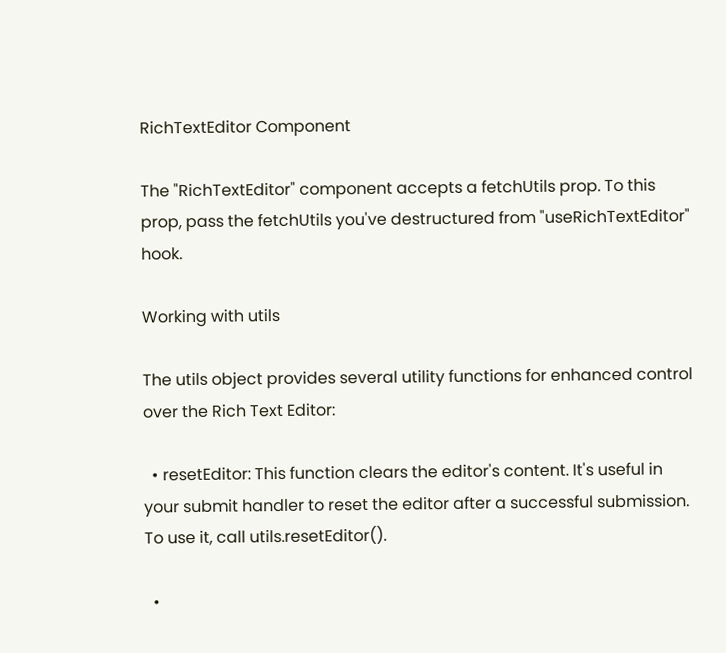RichTextEditor Component

The "RichTextEditor" component accepts a fetchUtils prop. To this prop, pass the fetchUtils you've destructured from "useRichTextEditor" hook.

Working with utils

The utils object provides several utility functions for enhanced control over the Rich Text Editor:

  • resetEditor: This function clears the editor's content. It's useful in your submit handler to reset the editor after a successful submission. To use it, call utils.resetEditor().

  •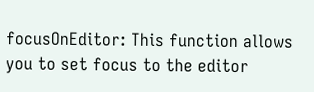focusOnEditor: This function allows you to set focus to the editor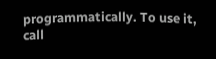programmatically. To use it, call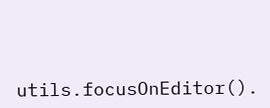utils.focusOnEditor().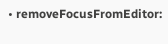• removeFocusFromEditor: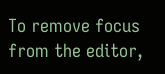To remove focus from the editor,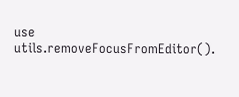use utils.removeFocusFromEditor().